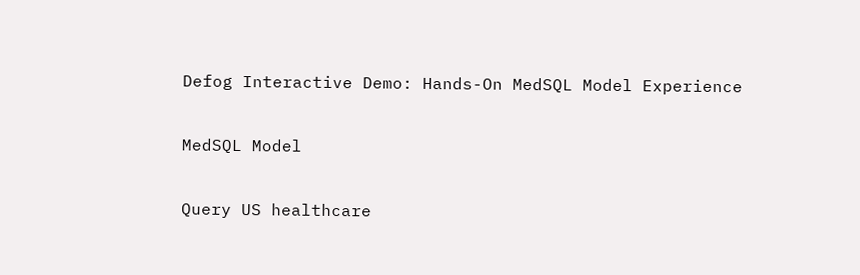Defog Interactive Demo: Hands-On MedSQL Model Experience

MedSQL Model

Query US healthcare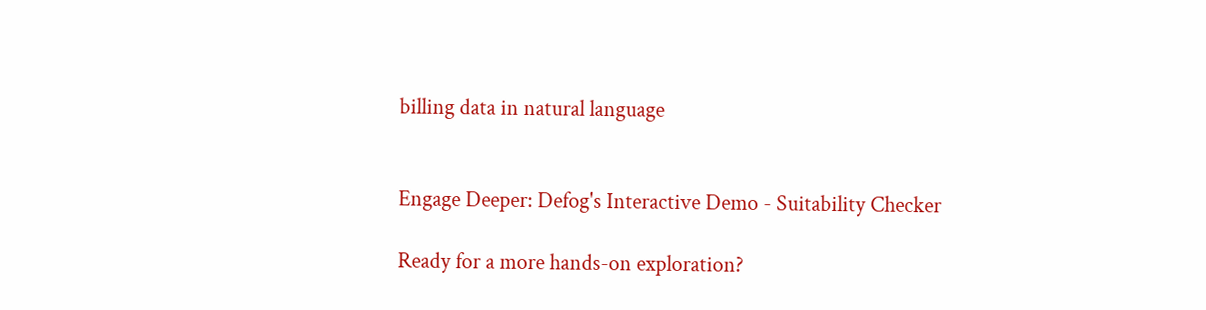billing data in natural language


Engage Deeper: Defog's Interactive Demo - Suitability Checker

Ready for a more hands-on exploration?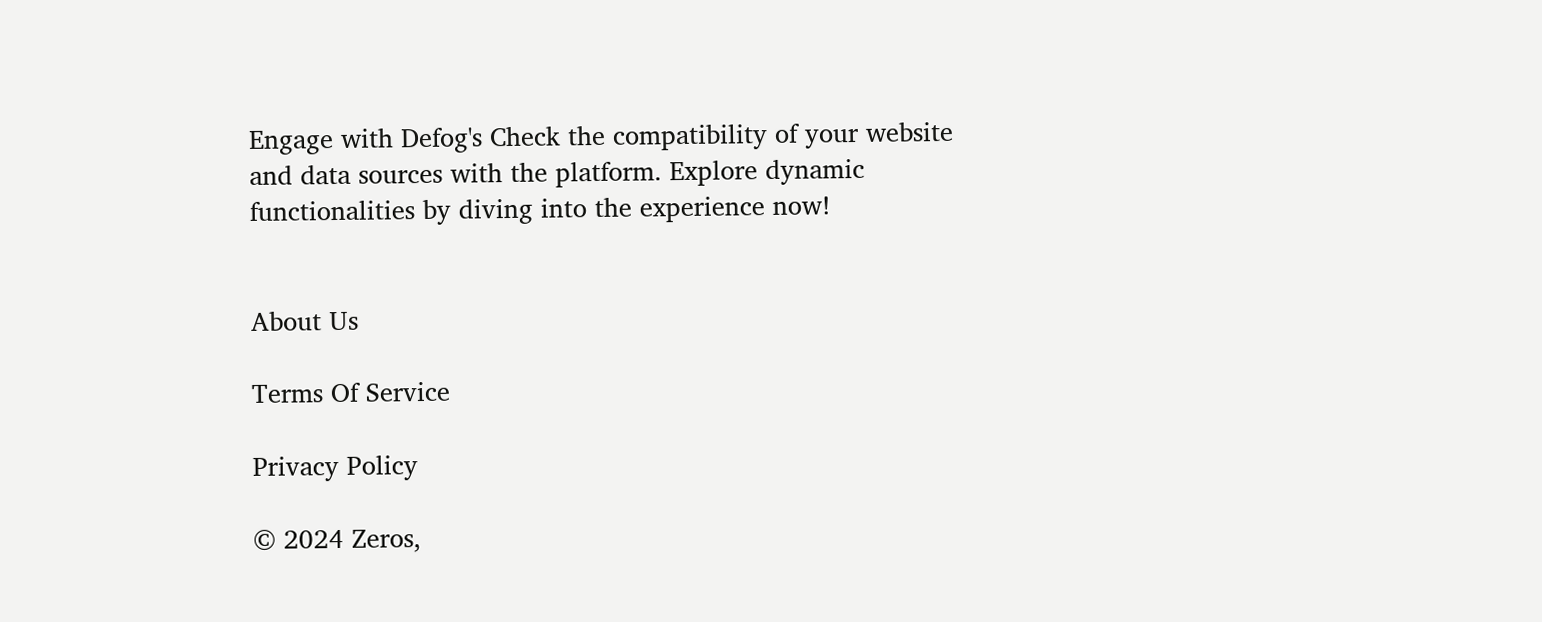Engage with Defog's Check the compatibility of your website and data sources with the platform. Explore dynamic functionalities by diving into the experience now!


About Us

Terms Of Service

Privacy Policy

© 2024 Zeros,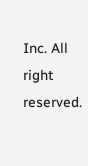Inc. All right reserved.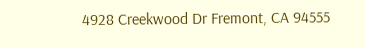4928 Creekwood Dr Fremont, CA 94555